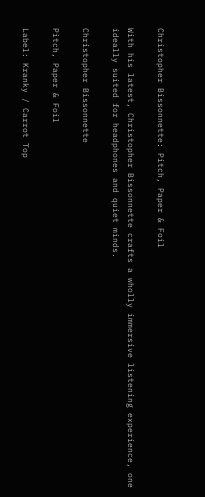Christopher Bissonnette: Pitch, Paper & Foil

With his latest, Christopher Bissonnette crafts a wholly immersive listening experience, one ideally suited for headphones and quiet minds.

Christopher Bissonnette

Pitch, Paper & Foil

Label: Kranky / Carrot Top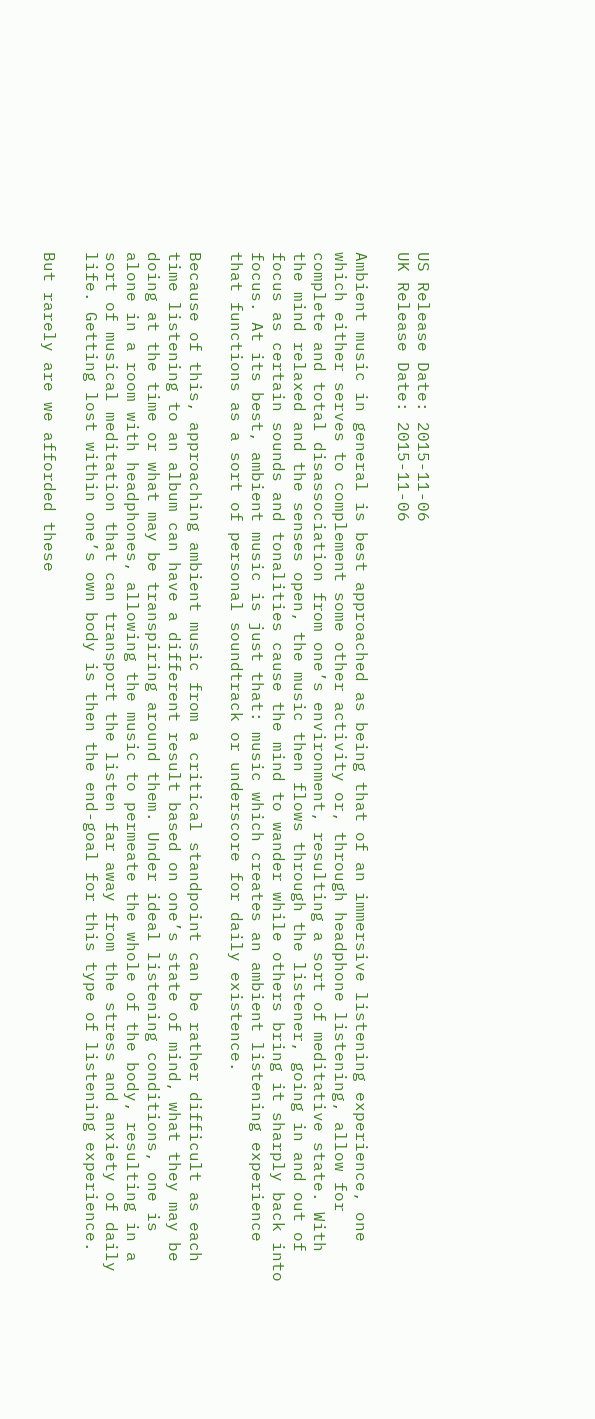US Release Date: 2015-11-06
UK Release Date: 2015-11-06

Ambient music in general is best approached as being that of an immersive listening experience, one which either serves to complement some other activity or, through headphone listening, allow for complete and total disassociation from one’s environment, resulting a sort of meditative state. With the mind relaxed and the senses open, the music then flows through the listener, going in and out of focus as certain sounds and tonalities cause the mind to wander while others bring it sharply back into focus. At its best, ambient music is just that: music which creates an ambient listening experience that functions as a sort of personal soundtrack or underscore for daily existence.

Because of this, approaching ambient music from a critical standpoint can be rather difficult as each time listening to an album can have a different result based on one’s state of mind, what they may be doing at the time or what may be transpiring around them. Under ideal listening conditions, one is alone in a room with headphones, allowing the music to permeate the whole of the body, resulting in a sort of musical meditation that can transport the listen far away from the stress and anxiety of daily life. Getting lost within one’s own body is then the end-goal for this type of listening experience.

But rarely are we afforded these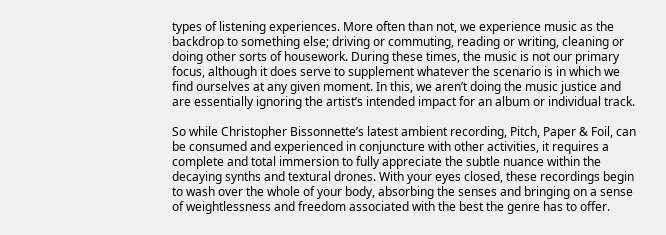types of listening experiences. More often than not, we experience music as the backdrop to something else; driving or commuting, reading or writing, cleaning or doing other sorts of housework. During these times, the music is not our primary focus, although it does serve to supplement whatever the scenario is in which we find ourselves at any given moment. In this, we aren’t doing the music justice and are essentially ignoring the artist’s intended impact for an album or individual track.

So while Christopher Bissonnette’s latest ambient recording, Pitch, Paper & Foil, can be consumed and experienced in conjuncture with other activities, it requires a complete and total immersion to fully appreciate the subtle nuance within the decaying synths and textural drones. With your eyes closed, these recordings begin to wash over the whole of your body, absorbing the senses and bringing on a sense of weightlessness and freedom associated with the best the genre has to offer.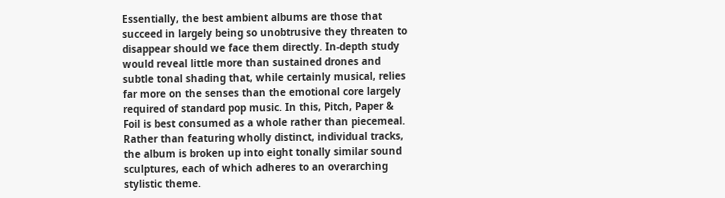Essentially, the best ambient albums are those that succeed in largely being so unobtrusive they threaten to disappear should we face them directly. In-depth study would reveal little more than sustained drones and subtle tonal shading that, while certainly musical, relies far more on the senses than the emotional core largely required of standard pop music. In this, Pitch, Paper & Foil is best consumed as a whole rather than piecemeal. Rather than featuring wholly distinct, individual tracks, the album is broken up into eight tonally similar sound sculptures, each of which adheres to an overarching stylistic theme.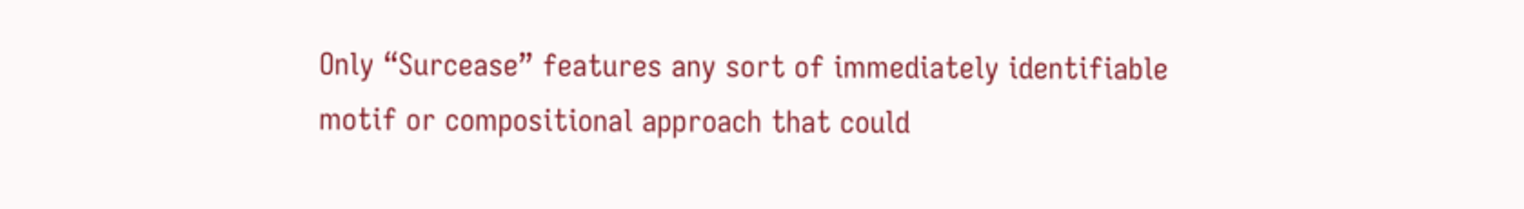Only “Surcease” features any sort of immediately identifiable motif or compositional approach that could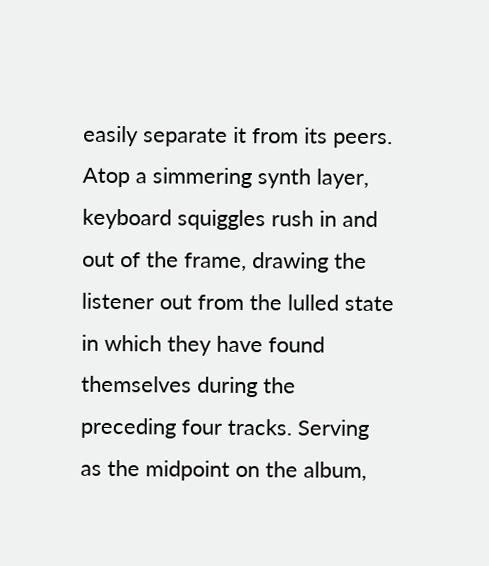easily separate it from its peers. Atop a simmering synth layer, keyboard squiggles rush in and out of the frame, drawing the listener out from the lulled state in which they have found themselves during the preceding four tracks. Serving as the midpoint on the album,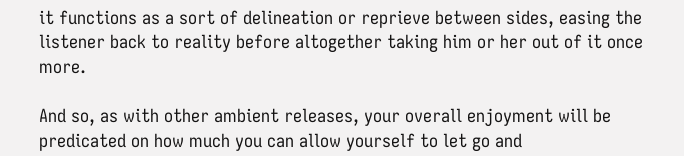it functions as a sort of delineation or reprieve between sides, easing the listener back to reality before altogether taking him or her out of it once more.

And so, as with other ambient releases, your overall enjoyment will be predicated on how much you can allow yourself to let go and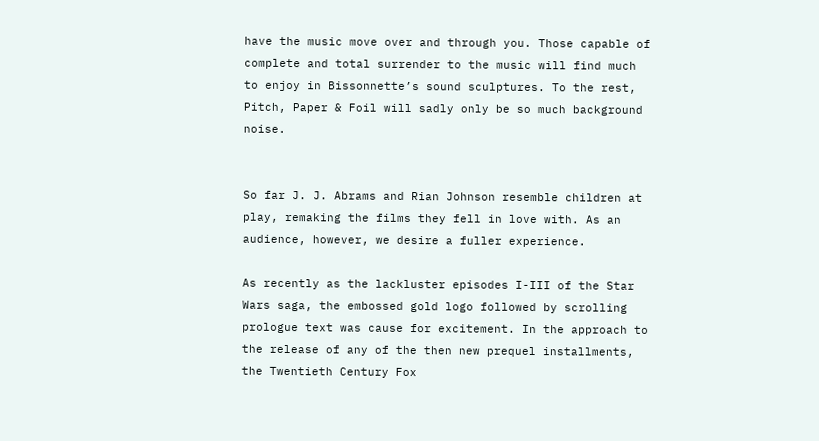have the music move over and through you. Those capable of complete and total surrender to the music will find much to enjoy in Bissonnette’s sound sculptures. To the rest, Pitch, Paper & Foil will sadly only be so much background noise.


So far J. J. Abrams and Rian Johnson resemble children at play, remaking the films they fell in love with. As an audience, however, we desire a fuller experience.

As recently as the lackluster episodes I-III of the Star Wars saga, the embossed gold logo followed by scrolling prologue text was cause for excitement. In the approach to the release of any of the then new prequel installments, the Twentieth Century Fox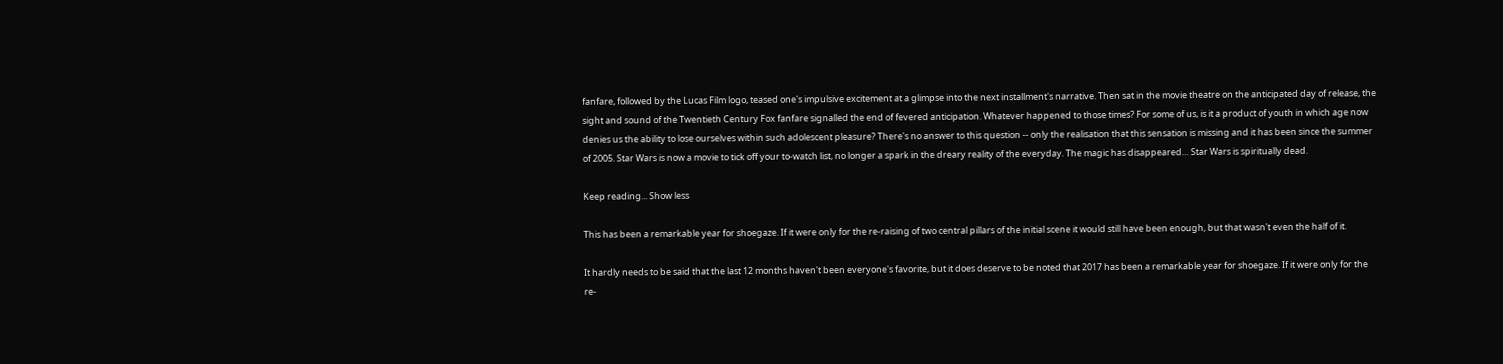fanfare, followed by the Lucas Film logo, teased one's impulsive excitement at a glimpse into the next installment's narrative. Then sat in the movie theatre on the anticipated day of release, the sight and sound of the Twentieth Century Fox fanfare signalled the end of fevered anticipation. Whatever happened to those times? For some of us, is it a product of youth in which age now denies us the ability to lose ourselves within such adolescent pleasure? There's no answer to this question -- only the realisation that this sensation is missing and it has been since the summer of 2005. Star Wars is now a movie to tick off your to-watch list, no longer a spark in the dreary reality of the everyday. The magic has disappeared… Star Wars is spiritually dead.

Keep reading... Show less

This has been a remarkable year for shoegaze. If it were only for the re-raising of two central pillars of the initial scene it would still have been enough, but that wasn't even the half of it.

It hardly needs to be said that the last 12 months haven't been everyone's favorite, but it does deserve to be noted that 2017 has been a remarkable year for shoegaze. If it were only for the re-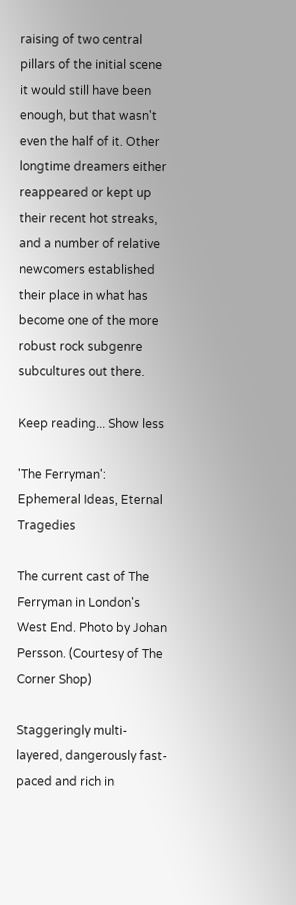raising of two central pillars of the initial scene it would still have been enough, but that wasn't even the half of it. Other longtime dreamers either reappeared or kept up their recent hot streaks, and a number of relative newcomers established their place in what has become one of the more robust rock subgenre subcultures out there.

Keep reading... Show less

'The Ferryman': Ephemeral Ideas, Eternal Tragedies

The current cast of The Ferryman in London's West End. Photo by Johan Persson. (Courtesy of The Corner Shop)

Staggeringly multi-layered, dangerously fast-paced and rich in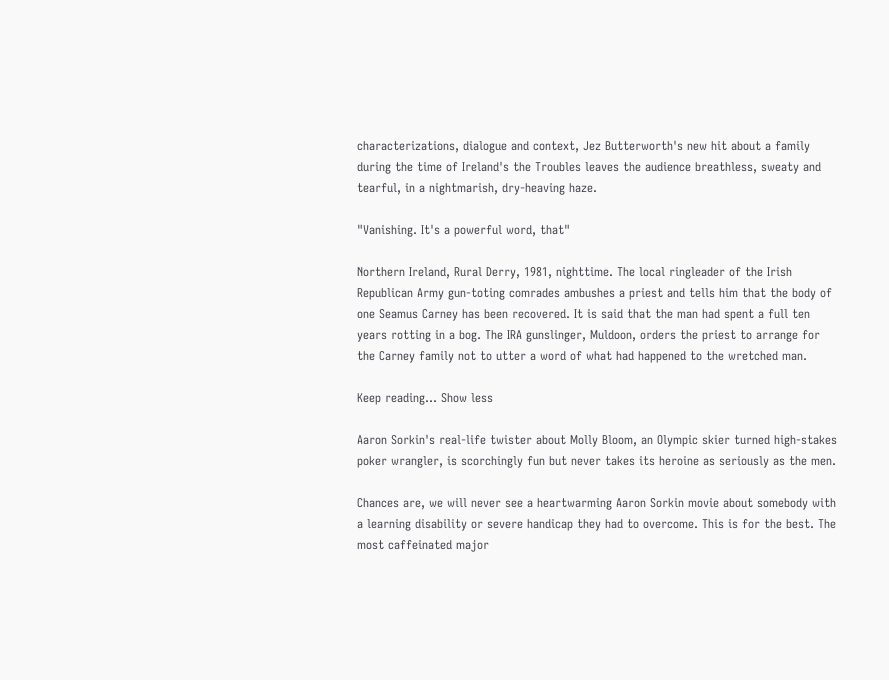characterizations, dialogue and context, Jez Butterworth's new hit about a family during the time of Ireland's the Troubles leaves the audience breathless, sweaty and tearful, in a nightmarish, dry-heaving haze.

"Vanishing. It's a powerful word, that"

Northern Ireland, Rural Derry, 1981, nighttime. The local ringleader of the Irish Republican Army gun-toting comrades ambushes a priest and tells him that the body of one Seamus Carney has been recovered. It is said that the man had spent a full ten years rotting in a bog. The IRA gunslinger, Muldoon, orders the priest to arrange for the Carney family not to utter a word of what had happened to the wretched man.

Keep reading... Show less

Aaron Sorkin's real-life twister about Molly Bloom, an Olympic skier turned high-stakes poker wrangler, is scorchingly fun but never takes its heroine as seriously as the men.

Chances are, we will never see a heartwarming Aaron Sorkin movie about somebody with a learning disability or severe handicap they had to overcome. This is for the best. The most caffeinated major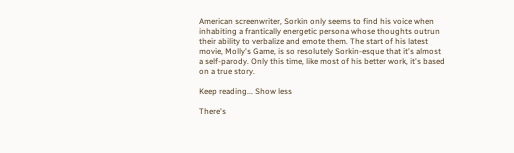American screenwriter, Sorkin only seems to find his voice when inhabiting a frantically energetic persona whose thoughts outrun their ability to verbalize and emote them. The start of his latest movie, Molly's Game, is so resolutely Sorkin-esque that it's almost a self-parody. Only this time, like most of his better work, it's based on a true story.

Keep reading... Show less

There's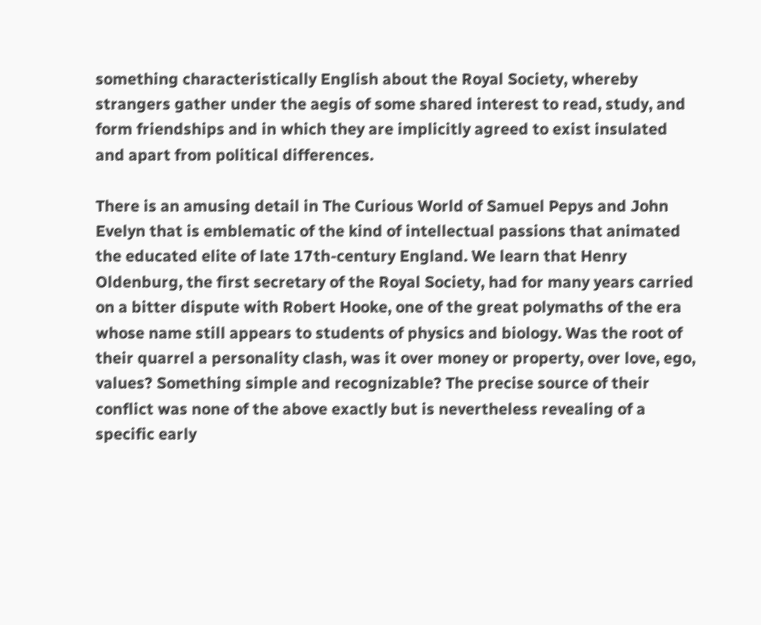something characteristically English about the Royal Society, whereby strangers gather under the aegis of some shared interest to read, study, and form friendships and in which they are implicitly agreed to exist insulated and apart from political differences.

There is an amusing detail in The Curious World of Samuel Pepys and John Evelyn that is emblematic of the kind of intellectual passions that animated the educated elite of late 17th-century England. We learn that Henry Oldenburg, the first secretary of the Royal Society, had for many years carried on a bitter dispute with Robert Hooke, one of the great polymaths of the era whose name still appears to students of physics and biology. Was the root of their quarrel a personality clash, was it over money or property, over love, ego, values? Something simple and recognizable? The precise source of their conflict was none of the above exactly but is nevertheless revealing of a specific early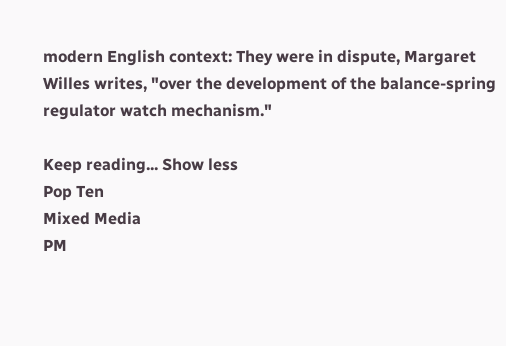modern English context: They were in dispute, Margaret Willes writes, "over the development of the balance-spring regulator watch mechanism."

Keep reading... Show less
Pop Ten
Mixed Media
PM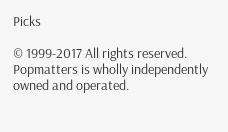Picks

© 1999-2017 All rights reserved.
Popmatters is wholly independently owned and operated.